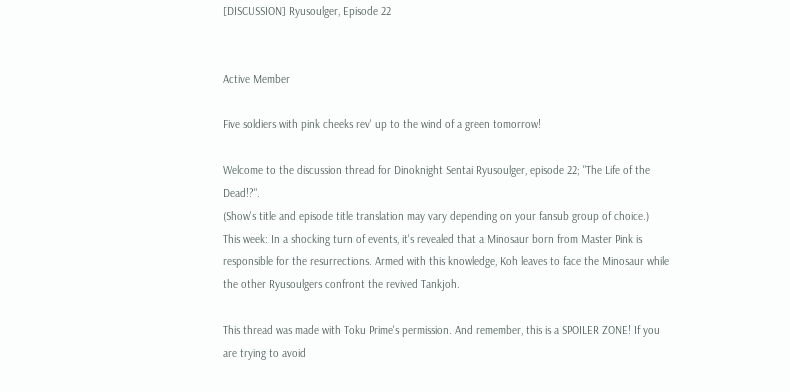[DISCUSSION] Ryusoulger, Episode 22


Active Member

Five soldiers with pink cheeks rev' up to the wind of a green tomorrow!

Welcome to the discussion thread for Dinoknight Sentai Ryusoulger, episode 22; "The Life of the Dead!?".
(Show's title and episode title translation may vary depending on your fansub group of choice.)
This week: In a shocking turn of events, it's revealed that a Minosaur born from Master Pink is responsible for the resurrections. Armed with this knowledge, Koh leaves to face the Minosaur while the other Ryusoulgers confront the revived Tankjoh.

This thread was made with Toku Prime's permission. And remember, this is a SPOILER ZONE! If you are trying to avoid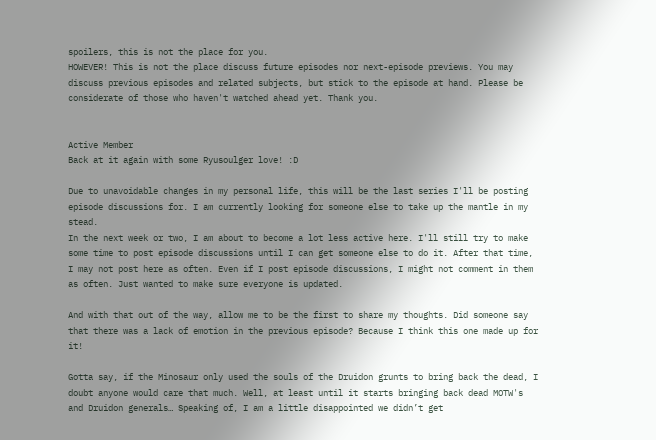spoilers, this is not the place for you.
HOWEVER! This is not the place discuss future episodes nor next-episode previews. You may discuss previous episodes and related subjects, but stick to the episode at hand. Please be considerate of those who haven't watched ahead yet. Thank you.


Active Member
Back at it again with some Ryusoulger love! :D

Due to unavoidable changes in my personal life, this will be the last series I'll be posting episode discussions for. I am currently looking for someone else to take up the mantle in my stead.
In the next week or two, I am about to become a lot less active here. I'll still try to make some time to post episode discussions until I can get someone else to do it. After that time, I may not post here as often. Even if I post episode discussions, I might not comment in them as often. Just wanted to make sure everyone is updated.

And with that out of the way, allow me to be the first to share my thoughts. Did someone say that there was a lack of emotion in the previous episode? Because I think this one made up for it!

Gotta say, if the Minosaur only used the souls of the Druidon grunts to bring back the dead, I doubt anyone would care that much. Well, at least until it starts bringing back dead MOTW's and Druidon generals… Speaking of, I am a little disappointed we didn’t get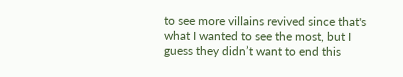to see more villains revived since that's what I wanted to see the most, but I guess they didn’t want to end this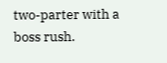two-parter with a boss rush.